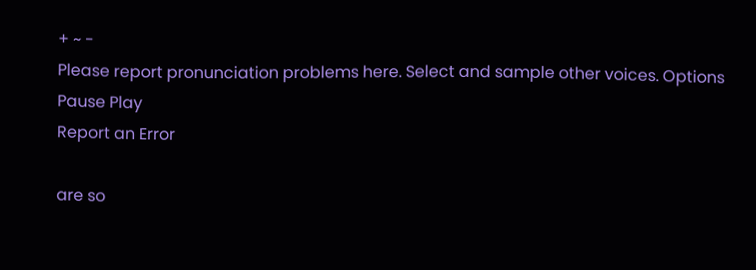+ ~ -
Please report pronunciation problems here. Select and sample other voices. Options Pause Play
Report an Error

are so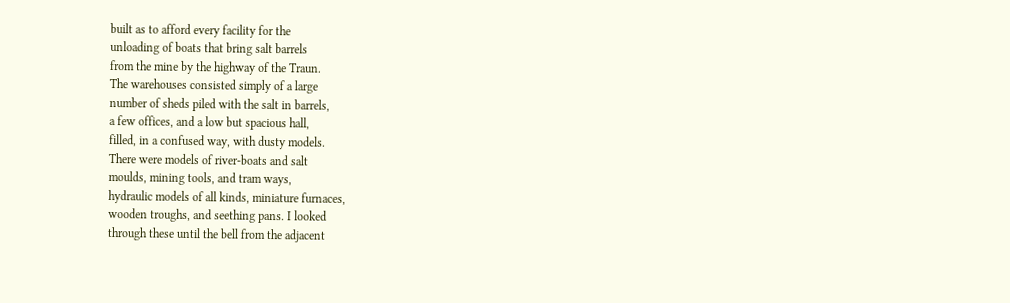built as to afford every facility for the
unloading of boats that bring salt barrels
from the mine by the highway of the Traun.
The warehouses consisted simply of a large
number of sheds piled with the salt in barrels,
a few offices, and a low but spacious hall,
filled, in a confused way, with dusty models.
There were models of river-boats and salt
moulds, mining tools, and tram ways,
hydraulic models of all kinds, miniature furnaces,
wooden troughs, and seething pans. I looked
through these until the bell from the adjacent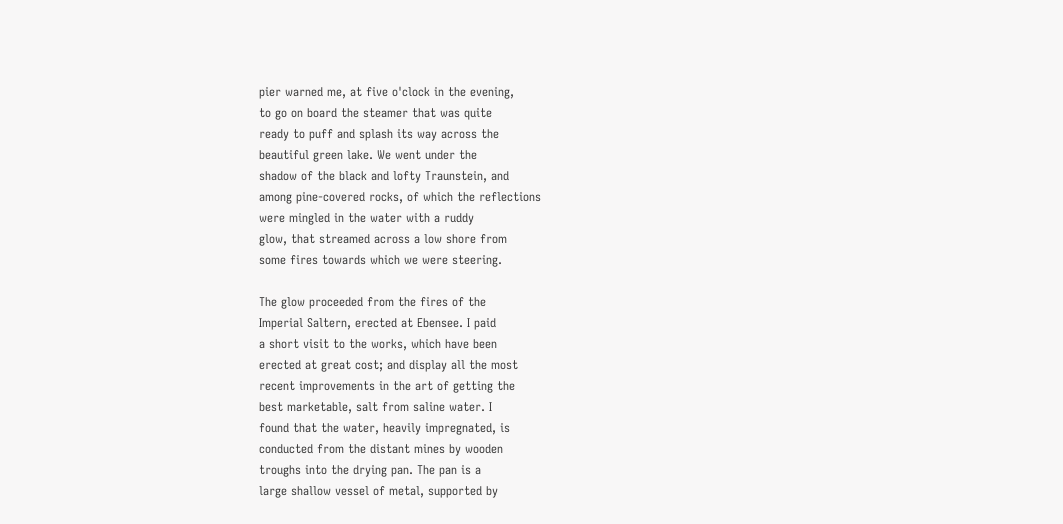pier warned me, at five o'clock in the evening,
to go on board the steamer that was quite
ready to puff and splash its way across the
beautiful green lake. We went under the
shadow of the black and lofty Traunstein, and
among pine-covered rocks, of which the reflections
were mingled in the water with a ruddy
glow, that streamed across a low shore from
some fires towards which we were steering.

The glow proceeded from the fires of the
Imperial Saltern, erected at Ebensee. I paid
a short visit to the works, which have been
erected at great cost; and display all the most
recent improvements in the art of getting the
best marketable, salt from saline water. I
found that the water, heavily impregnated, is
conducted from the distant mines by wooden
troughs into the drying pan. The pan is a
large shallow vessel of metal, supported by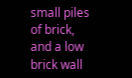small piles of brick, and a low brick wall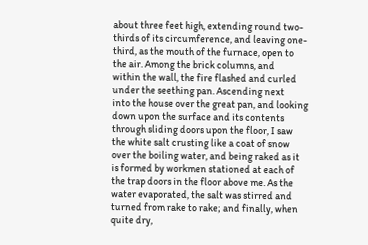about three feet high, extending round two-
thirds of its circumference, and leaving one-
third, as the mouth of the furnace, open to
the air. Among the brick columns, and
within the wall, the fire flashed and curled
under the seething pan. Ascending next
into the house over the great pan, and looking
down upon the surface and its contents
through sliding doors upon the floor, I saw
the white salt crusting like a coat of snow
over the boiling water, and being raked as it
is formed by workmen stationed at each of
the trap doors in the floor above me. As the
water evaporated, the salt was stirred and
turned from rake to rake; and finally, when
quite dry,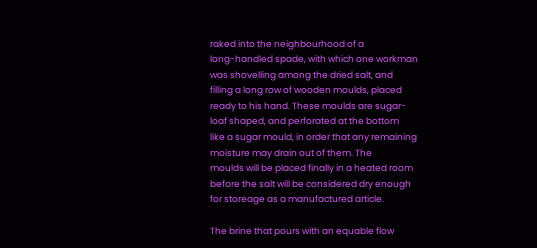raked into the neighbourhood of a
long-handled spade, with which one workman
was shovelling among the dried salt, and
filling a long row of wooden moulds, placed
ready to his hand. These moulds are sugar-
loaf shaped, and perforated at the bottom
like a sugar mould, in order that any remaining
moisture may drain out of them. The
moulds will be placed finally in a heated room
before the salt will be considered dry enough
for storeage as a manufactured article.

The brine that pours with an equable flow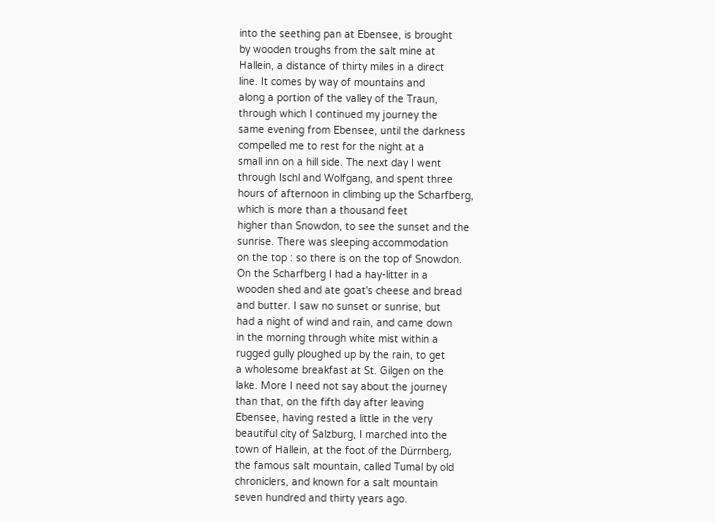into the seething pan at Ebensee, is brought
by wooden troughs from the salt mine at
Hallein, a distance of thirty miles in a direct
line. It comes by way of mountains and
along a portion of the valley of the Traun,
through which I continued my journey the
same evening from Ebensee, until the darkness
compelled me to rest for the night at a
small inn on a hill side. The next day I went
through Ischl and Wolfgang, and spent three
hours of afternoon in climbing up the Scharfberg,
which is more than a thousand feet
higher than Snowdon, to see the sunset and the
sunrise. There was sleeping accommodation
on the top : so there is on the top of Snowdon.
On the Scharfberg I had a hay-litter in a
wooden shed and ate goat's cheese and bread
and butter. I saw no sunset or sunrise, but
had a night of wind and rain, and came down
in the morning through white mist within a
rugged gully ploughed up by the rain, to get
a wholesome breakfast at St. Gilgen on the
lake. More I need not say about the journey
than that, on the fifth day after leaving
Ebensee, having rested a little in the very
beautiful city of Salzburg, I marched into the
town of Hallein, at the foot of the Dürrnberg,
the famous salt mountain, called Tumal by old
chroniclers, and known for a salt mountain
seven hundred and thirty years ago.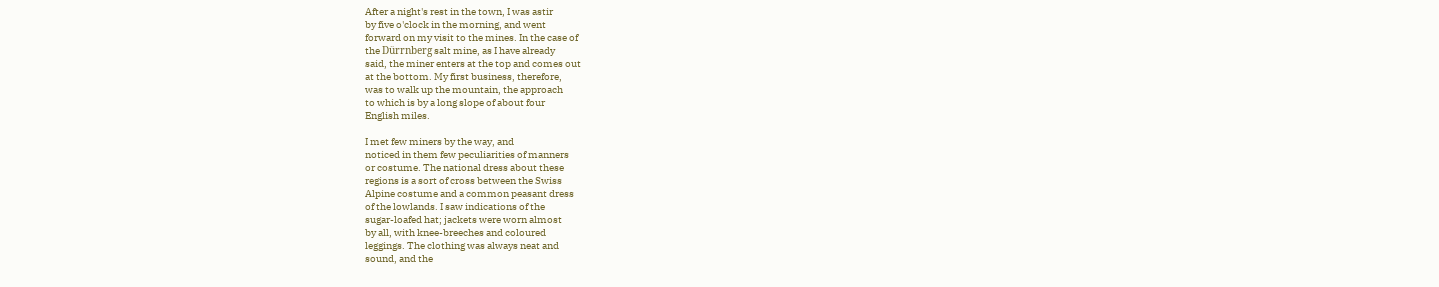After a night's rest in the town, I was astir
by five o'clock in the morning, and went
forward on my visit to the mines. In the case of
the Dürrnberg salt mine, as I have already
said, the miner enters at the top and comes out
at the bottom. My first business, therefore,
was to walk up the mountain, the approach
to which is by a long slope of about four
English miles.

I met few miners by the way, and
noticed in them few peculiarities of manners
or costume. The national dress about these
regions is a sort of cross between the Swiss
Alpine costume and a common peasant dress
of the lowlands. I saw indications of the
sugar-loafed hat; jackets were worn almost
by all, with knee-breeches and coloured
leggings. The clothing was always neat and
sound, and the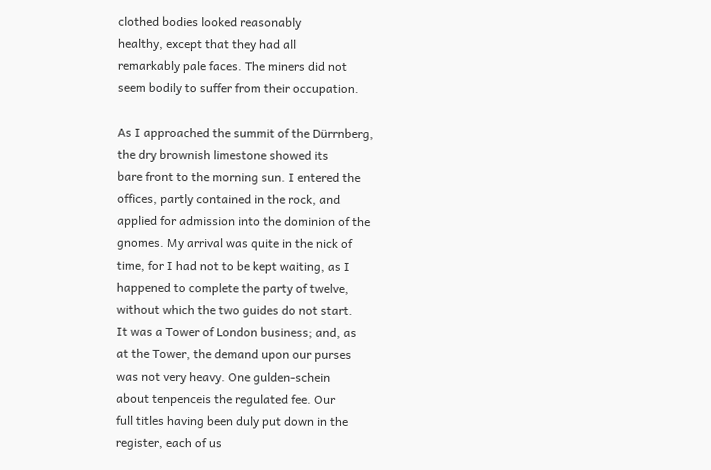clothed bodies looked reasonably
healthy, except that they had all
remarkably pale faces. The miners did not
seem bodily to suffer from their occupation.

As I approached the summit of the Dürrnberg,
the dry brownish limestone showed its
bare front to the morning sun. I entered the
offices, partly contained in the rock, and
applied for admission into the dominion of the
gnomes. My arrival was quite in the nick of
time, for I had not to be kept waiting, as I
happened to complete the party of twelve,
without which the two guides do not start.
It was a Tower of London business; and, as
at the Tower, the demand upon our purses
was not very heavy. One gulden-schein
about tenpenceis the regulated fee. Our
full titles having been duly put down in the
register, each of us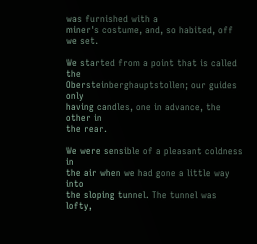was furnished with a
miner's costume, and, so habited, off we set.

We started from a point that is called the
Obersteinberghauptstollen; our guides only
having candles, one in advance, the other in
the rear.

We were sensible of a pleasant coldness in
the air when we had gone a little way into
the sloping tunnel. The tunnel was lofty,